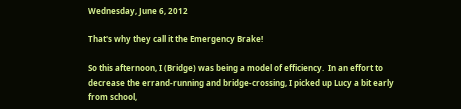Wednesday, June 6, 2012

That's why they call it the Emergency Brake!

So this afternoon, I (Bridge) was being a model of efficiency.  In an effort to decrease the errand-running and bridge-crossing, I picked up Lucy a bit early from school,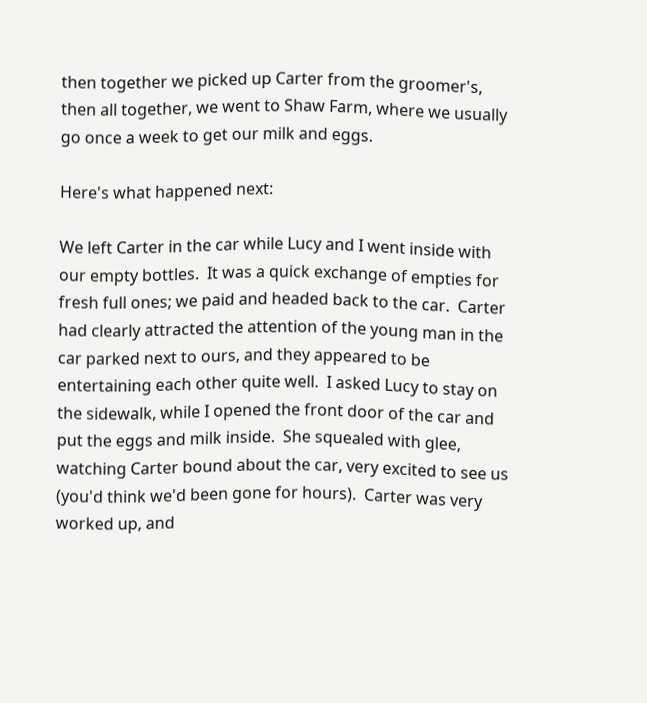then together we picked up Carter from the groomer's, then all together, we went to Shaw Farm, where we usually go once a week to get our milk and eggs.

Here's what happened next:

We left Carter in the car while Lucy and I went inside with our empty bottles.  It was a quick exchange of empties for fresh full ones; we paid and headed back to the car.  Carter had clearly attracted the attention of the young man in the car parked next to ours, and they appeared to be entertaining each other quite well.  I asked Lucy to stay on the sidewalk, while I opened the front door of the car and put the eggs and milk inside.  She squealed with glee, watching Carter bound about the car, very excited to see us (you'd think we'd been gone for hours).  Carter was very worked up, and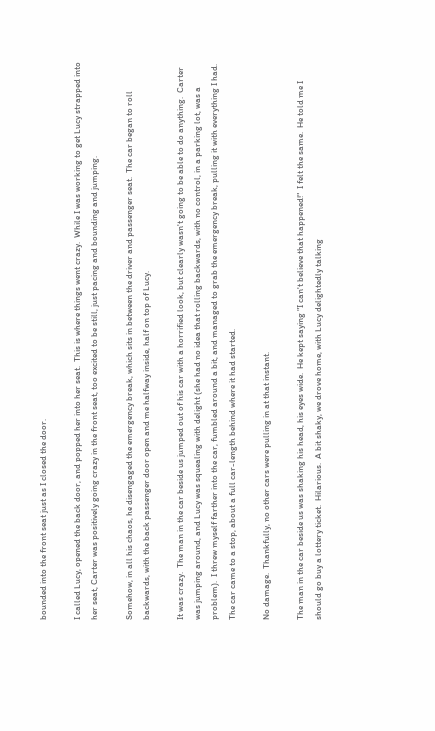bounded into the front seat just as I closed the door.

I called Lucy, opened the back door, and popped her into her seat.  This is where things went crazy.  While I was working to get Lucy strapped into her seat, Carter was positively going crazy in the front seat, too excited to be still, just pacing and bounding and jumping.

Somehow, in all his chaos, he disengaged the emergency break, which sits in between the driver and passenger seat.  The car began to roll backwards, with the back passenger door open and me halfway inside, half on top of Lucy.

It was crazy.  The man in the car beside us jumped out of his car with a horrified look, but clearly wasn't going to be able to do anything.  Carter was jumping around, and Lucy was squealing with delight (she had no idea that rolling backwards, with no control, in a parking lot, was a problem).  I threw myself farther into the car, fumbled around a bit, and managed to grab the emergency break, pulling it with everything I had.  The car came to a stop, about a full car-length behind where it had started.

No damage.  Thankfully, no other cars were pulling in at that instant.

The man in the car beside us was shaking his head, his eyes wide.  He kept saying "I can't believe that happened!"  I felt the same.  He told me I should go buy a lottery ticket.  Hilarious.  A bit shaky, we drove home, with Lucy delightedly talking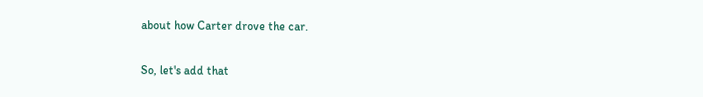about how Carter drove the car.

So, let's add that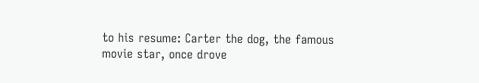to his resume: Carter the dog, the famous movie star, once drove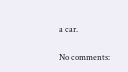a car.

No comments: